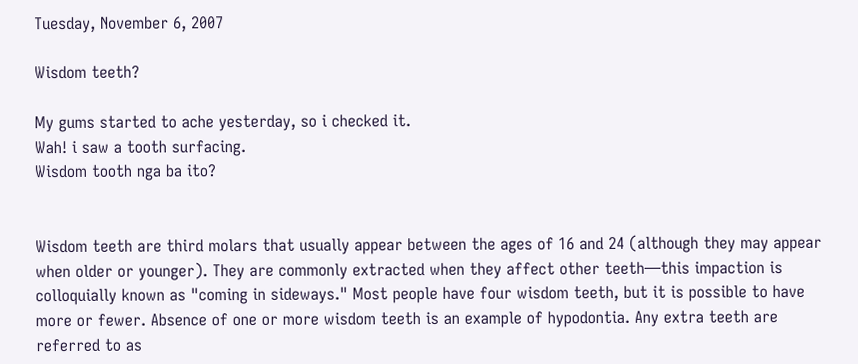Tuesday, November 6, 2007

Wisdom teeth?

My gums started to ache yesterday, so i checked it.
Wah! i saw a tooth surfacing.
Wisdom tooth nga ba ito?


Wisdom teeth are third molars that usually appear between the ages of 16 and 24 (although they may appear when older or younger). They are commonly extracted when they affect other teeth—this impaction is colloquially known as "coming in sideways." Most people have four wisdom teeth, but it is possible to have more or fewer. Absence of one or more wisdom teeth is an example of hypodontia. Any extra teeth are referred to as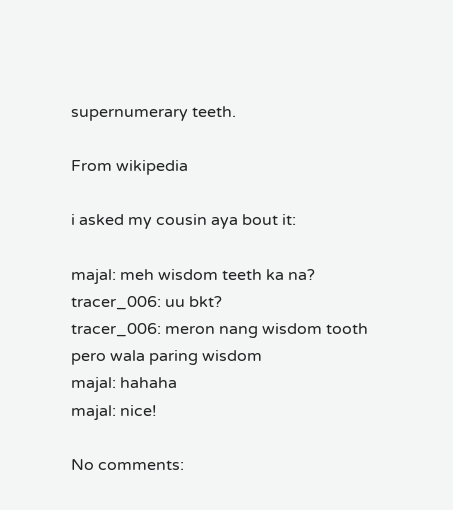supernumerary teeth.

From wikipedia

i asked my cousin aya bout it:

majal: meh wisdom teeth ka na?
tracer_006: uu bkt?
tracer_006: meron nang wisdom tooth pero wala paring wisdom
majal: hahaha
majal: nice!

No comments: